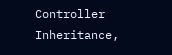Controller Inheritance,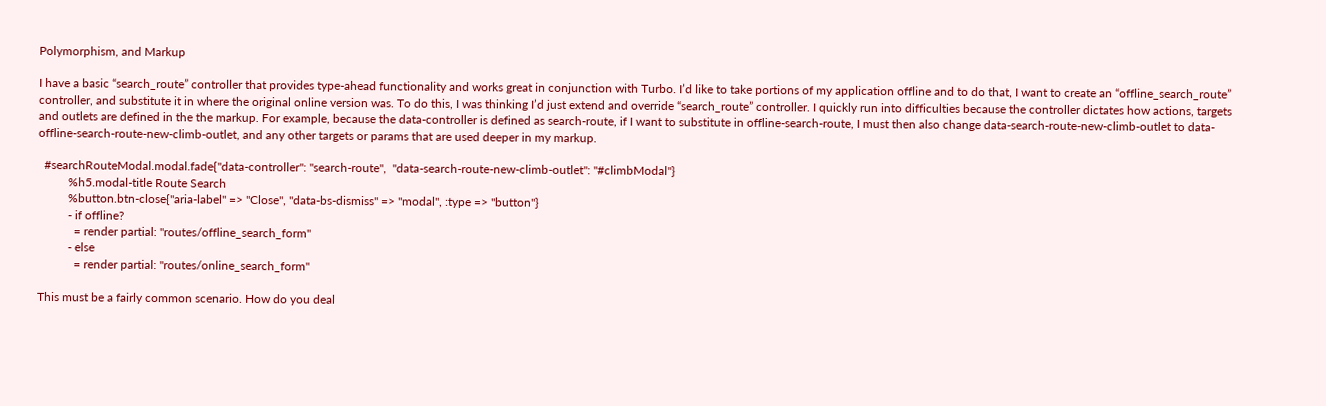Polymorphism, and Markup

I have a basic “search_route” controller that provides type-ahead functionality and works great in conjunction with Turbo. I’d like to take portions of my application offline and to do that, I want to create an “offline_search_route” controller, and substitute it in where the original online version was. To do this, I was thinking I’d just extend and override “search_route” controller. I quickly run into difficulties because the controller dictates how actions, targets and outlets are defined in the the markup. For example, because the data-controller is defined as search-route, if I want to substitute in offline-search-route, I must then also change data-search-route-new-climb-outlet to data-offline-search-route-new-climb-outlet, and any other targets or params that are used deeper in my markup.

  #searchRouteModal.modal.fade{"data-controller": "search-route",  "data-search-route-new-climb-outlet": "#climbModal"}
          %h5.modal-title Route Search
          %button.btn-close{"aria-label" => "Close", "data-bs-dismiss" => "modal", :type => "button"}
          - if offline?
            = render partial: "routes/offline_search_form"
          - else
            = render partial: "routes/online_search_form"

This must be a fairly common scenario. How do you deal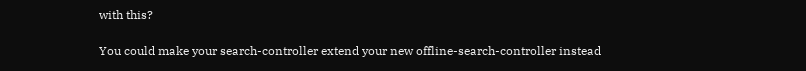with this?

You could make your search-controller extend your new offline-search-controller instead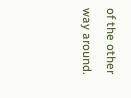of the other way around.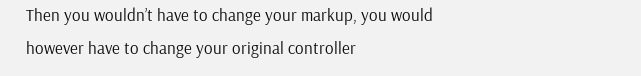Then you wouldn’t have to change your markup, you would however have to change your original controller